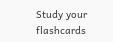Study your flashcards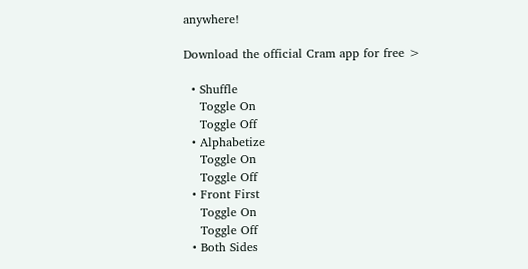anywhere!

Download the official Cram app for free >

  • Shuffle
    Toggle On
    Toggle Off
  • Alphabetize
    Toggle On
    Toggle Off
  • Front First
    Toggle On
    Toggle Off
  • Both Sides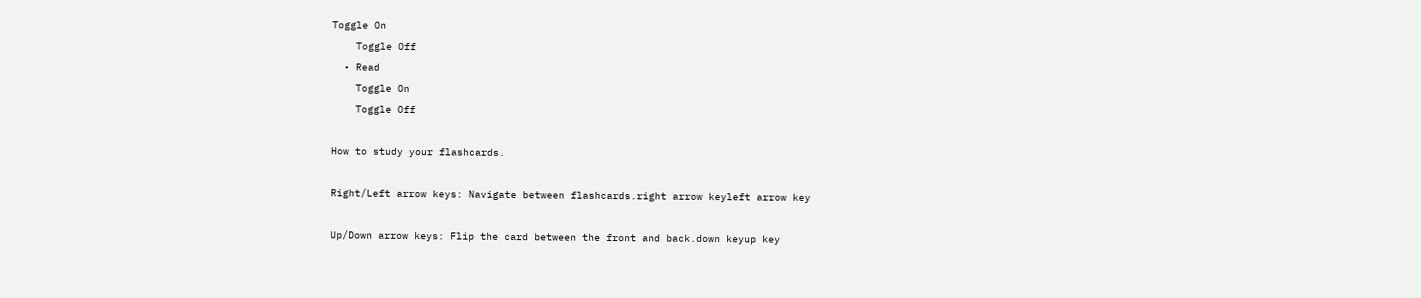Toggle On
    Toggle Off
  • Read
    Toggle On
    Toggle Off

How to study your flashcards.

Right/Left arrow keys: Navigate between flashcards.right arrow keyleft arrow key

Up/Down arrow keys: Flip the card between the front and back.down keyup key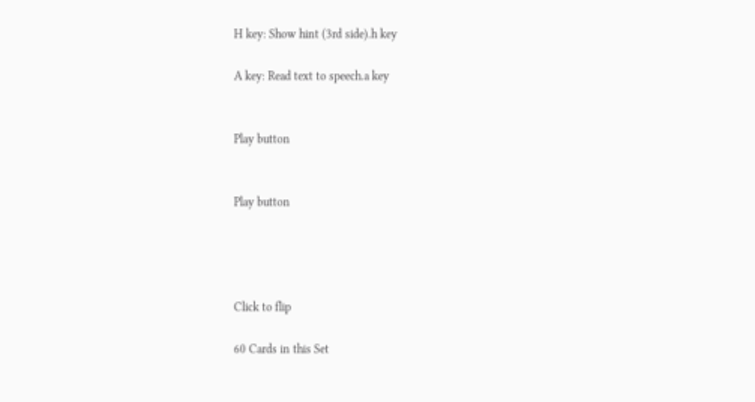H key: Show hint (3rd side).h key

A key: Read text to speech.a key


Play button


Play button




Click to flip

60 Cards in this Set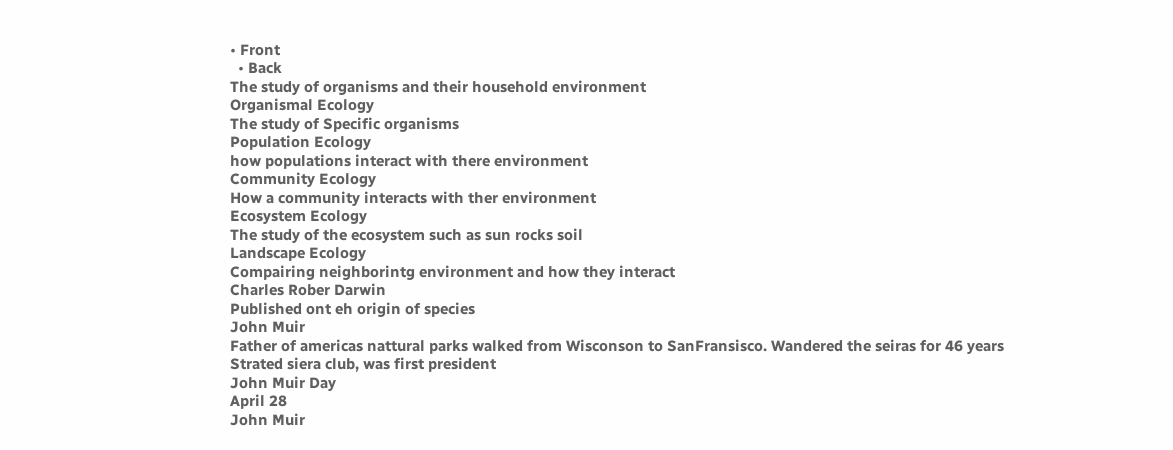• Front
  • Back
The study of organisms and their household environment
Organismal Ecology
The study of Specific organisms
Population Ecology
how populations interact with there environment
Community Ecology
How a community interacts with ther environment
Ecosystem Ecology
The study of the ecosystem such as sun rocks soil
Landscape Ecology
Compairing neighborintg environment and how they interact
Charles Rober Darwin
Published ont eh origin of species
John Muir
Father of americas nattural parks walked from Wisconson to SanFransisco. Wandered the seiras for 46 years
Strated siera club, was first president
John Muir Day
April 28
John Muir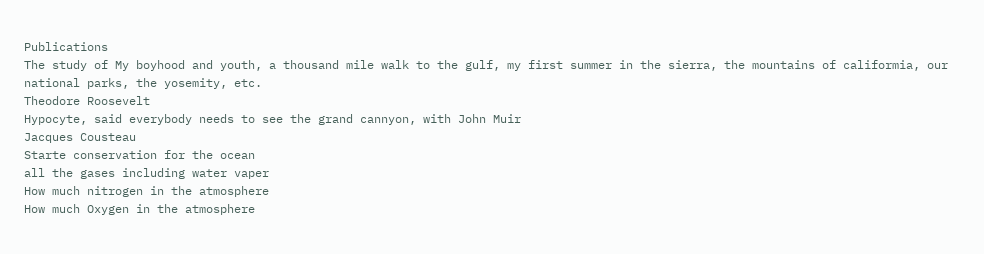Publications
The study of My boyhood and youth, a thousand mile walk to the gulf, my first summer in the sierra, the mountains of califormia, our national parks, the yosemity, etc.
Theodore Roosevelt
Hypocyte, said everybody needs to see the grand cannyon, with John Muir
Jacques Cousteau
Starte conservation for the ocean
all the gases including water vaper
How much nitrogen in the atmosphere
How much Oxygen in the atmosphere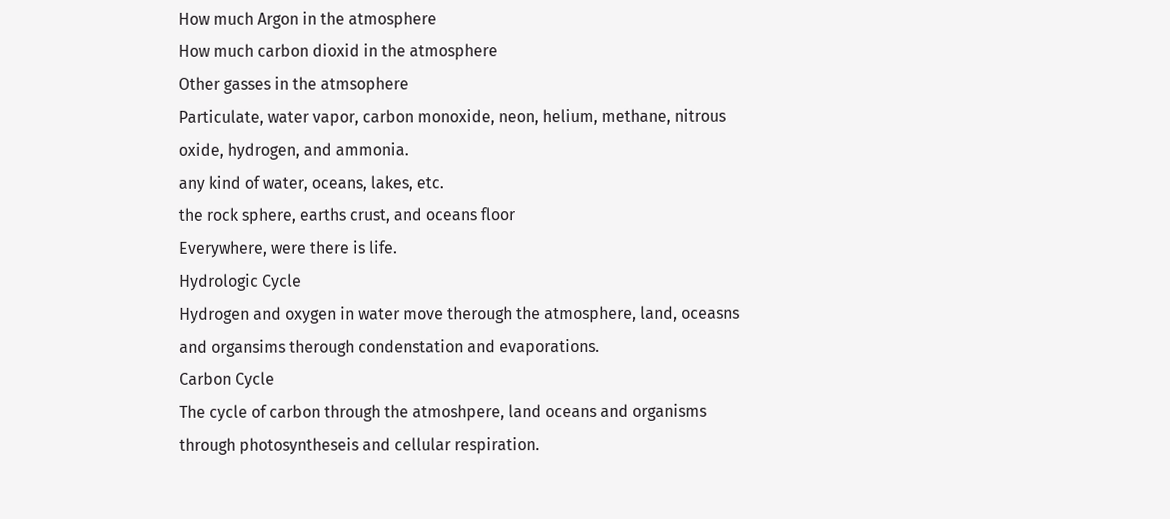How much Argon in the atmosphere
How much carbon dioxid in the atmosphere
Other gasses in the atmsophere
Particulate, water vapor, carbon monoxide, neon, helium, methane, nitrous oxide, hydrogen, and ammonia.
any kind of water, oceans, lakes, etc.
the rock sphere, earths crust, and oceans floor
Everywhere, were there is life.
Hydrologic Cycle
Hydrogen and oxygen in water move therough the atmosphere, land, oceasns and organsims therough condenstation and evaporations.
Carbon Cycle
The cycle of carbon through the atmoshpere, land oceans and organisms through photosyntheseis and cellular respiration.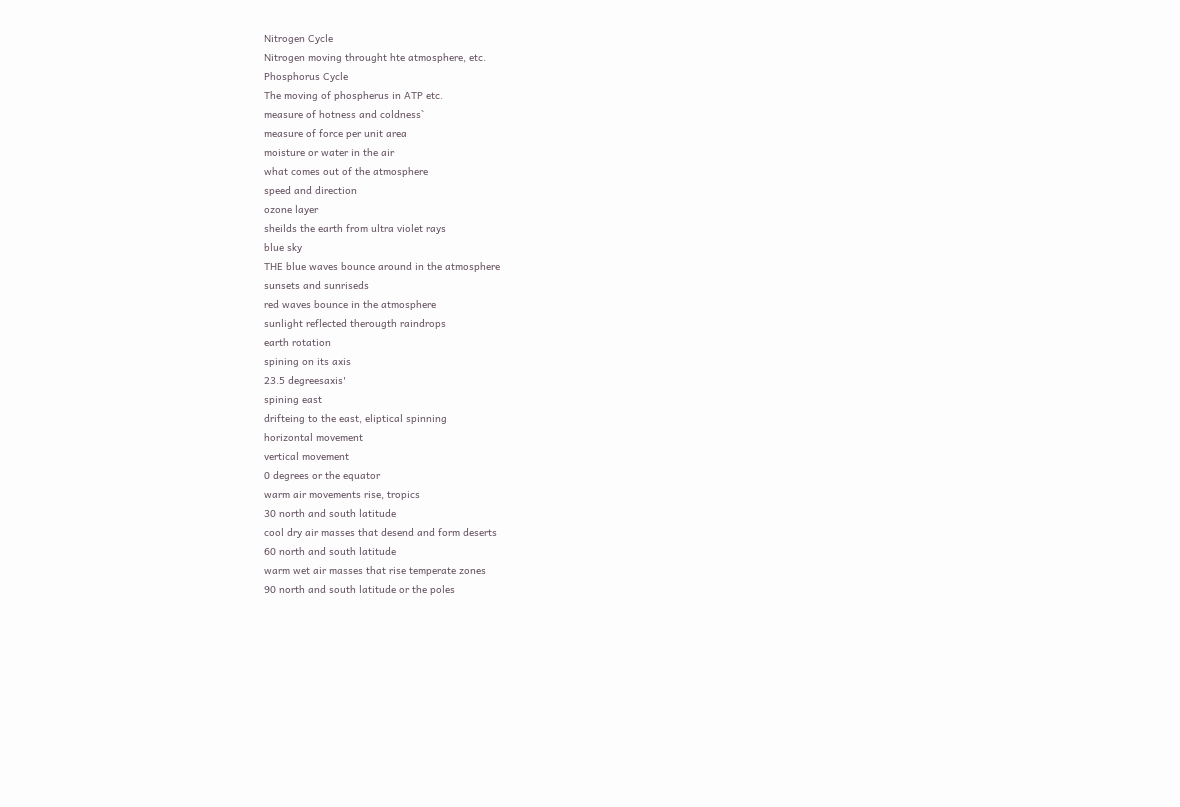Nitrogen Cycle
Nitrogen moving throught hte atmosphere, etc.
Phosphorus Cycle
The moving of phospherus in ATP etc.
measure of hotness and coldness`
measure of force per unit area
moisture or water in the air
what comes out of the atmosphere
speed and direction
ozone layer
sheilds the earth from ultra violet rays
blue sky
THE blue waves bounce around in the atmosphere
sunsets and sunriseds
red waves bounce in the atmosphere
sunlight reflected therougth raindrops
earth rotation
spining on its axis
23.5 degreesaxis'
spining east
drifteing to the east, eliptical spinning
horizontal movement
vertical movement
0 degrees or the equator
warm air movements rise, tropics
30 north and south latitude
cool dry air masses that desend and form deserts
60 north and south latitude
warm wet air masses that rise temperate zones
90 north and south latitude or the poles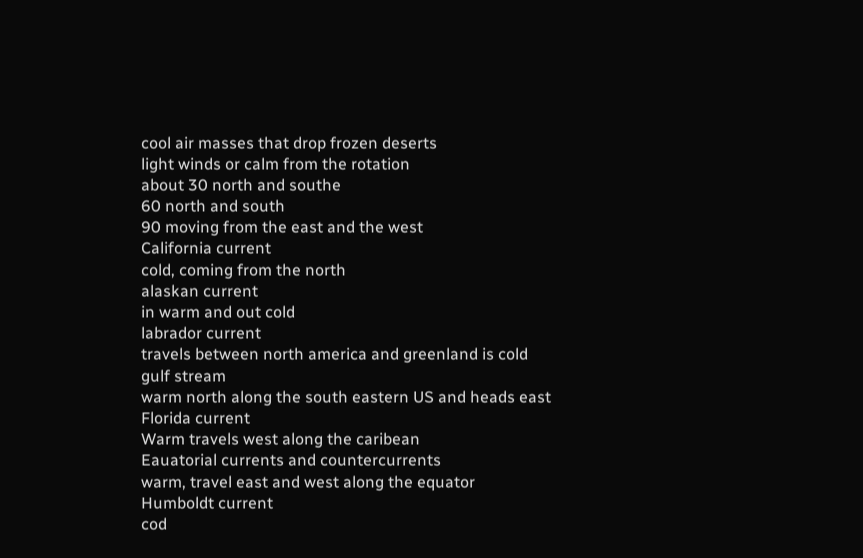cool air masses that drop frozen deserts
light winds or calm from the rotation
about 30 north and southe
60 north and south
90 moving from the east and the west
California current
cold, coming from the north
alaskan current
in warm and out cold
labrador current
travels between north america and greenland is cold
gulf stream
warm north along the south eastern US and heads east
Florida current
Warm travels west along the caribean
Eauatorial currents and countercurrents
warm, travel east and west along the equator
Humboldt current
cod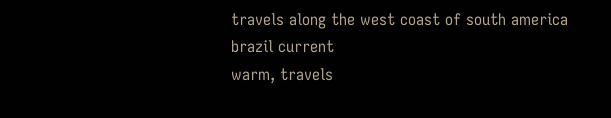travels along the west coast of south america
brazil current
warm, travels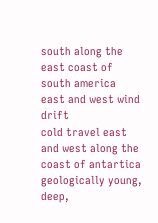south along the east coast of south america
east and west wind drift
cold travel east and west along the coast of antartica
geologically young, deep,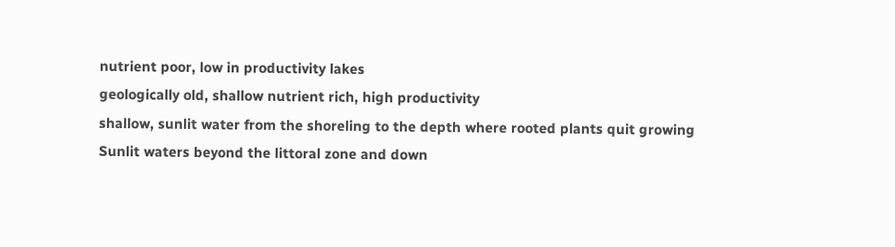nutrient poor, low in productivity lakes
geologically old, shallow nutrient rich, high productivity
shallow, sunlit water from the shoreling to the depth where rooted plants quit growing
Sunlit waters beyond the littoral zone and down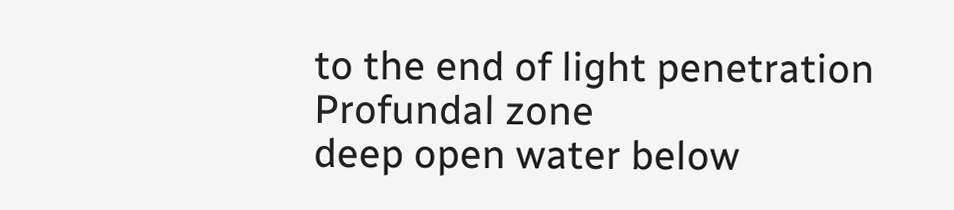to the end of light penetration
Profundal zone
deep open water below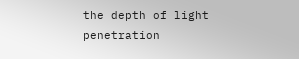the depth of light penetration